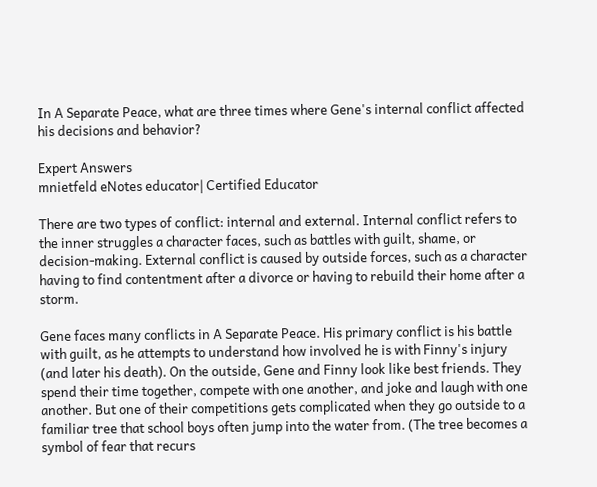In A Separate Peace, what are three times where Gene's internal conflict affected his decisions and behavior?

Expert Answers
mnietfeld eNotes educator| Certified Educator

There are two types of conflict: internal and external. Internal conflict refers to the inner struggles a character faces, such as battles with guilt, shame, or decision-making. External conflict is caused by outside forces, such as a character having to find contentment after a divorce or having to rebuild their home after a storm.

Gene faces many conflicts in A Separate Peace. His primary conflict is his battle with guilt, as he attempts to understand how involved he is with Finny's injury (and later his death). On the outside, Gene and Finny look like best friends. They spend their time together, compete with one another, and joke and laugh with one another. But one of their competitions gets complicated when they go outside to a familiar tree that school boys often jump into the water from. (The tree becomes a symbol of fear that recurs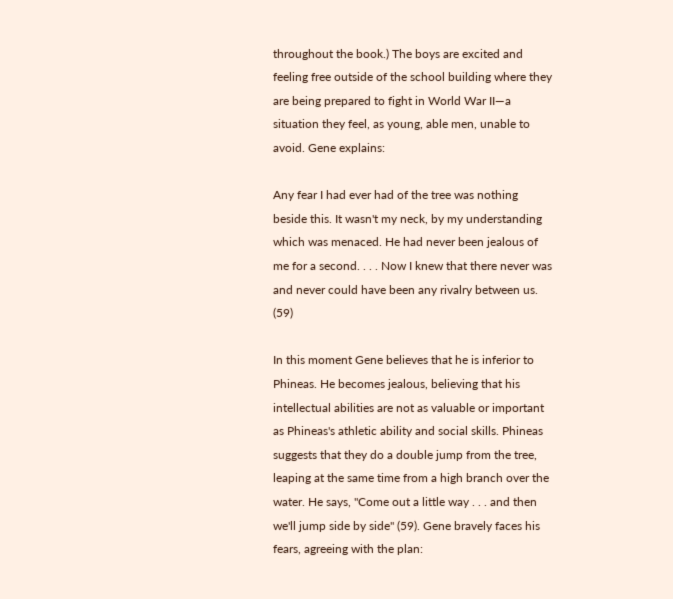throughout the book.) The boys are excited and feeling free outside of the school building where they are being prepared to fight in World War II—a situation they feel, as young, able men, unable to avoid. Gene explains:

Any fear I had ever had of the tree was nothing beside this. It wasn't my neck, by my understanding which was menaced. He had never been jealous of me for a second. . . . Now I knew that there never was and never could have been any rivalry between us. (59)

In this moment Gene believes that he is inferior to Phineas. He becomes jealous, believing that his intellectual abilities are not as valuable or important as Phineas's athletic ability and social skills. Phineas suggests that they do a double jump from the tree, leaping at the same time from a high branch over the water. He says, "Come out a little way . . . and then we'll jump side by side" (59). Gene bravely faces his fears, agreeing with the plan: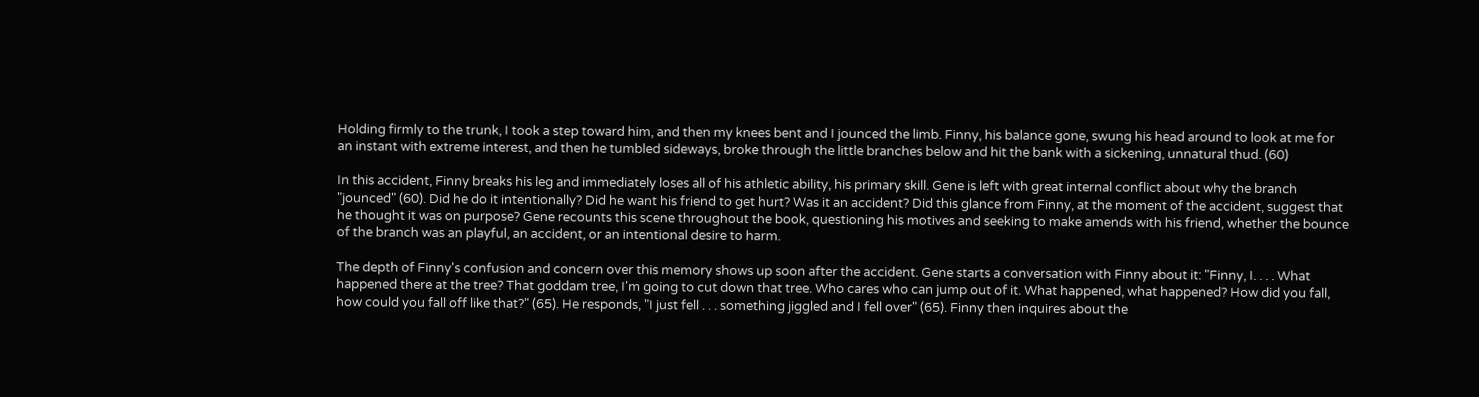Holding firmly to the trunk, I took a step toward him, and then my knees bent and I jounced the limb. Finny, his balance gone, swung his head around to look at me for an instant with extreme interest, and then he tumbled sideways, broke through the little branches below and hit the bank with a sickening, unnatural thud. (60)

In this accident, Finny breaks his leg and immediately loses all of his athletic ability, his primary skill. Gene is left with great internal conflict about why the branch "jounced" (60). Did he do it intentionally? Did he want his friend to get hurt? Was it an accident? Did this glance from Finny, at the moment of the accident, suggest that he thought it was on purpose? Gene recounts this scene throughout the book, questioning his motives and seeking to make amends with his friend, whether the bounce of the branch was an playful, an accident, or an intentional desire to harm.

The depth of Finny's confusion and concern over this memory shows up soon after the accident. Gene starts a conversation with Finny about it: "Finny, I. . . . What happened there at the tree? That goddam tree, I'm going to cut down that tree. Who cares who can jump out of it. What happened, what happened? How did you fall, how could you fall off like that?" (65). He responds, "I just fell . . . something jiggled and I fell over" (65). Finny then inquires about the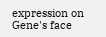expression on Gene's face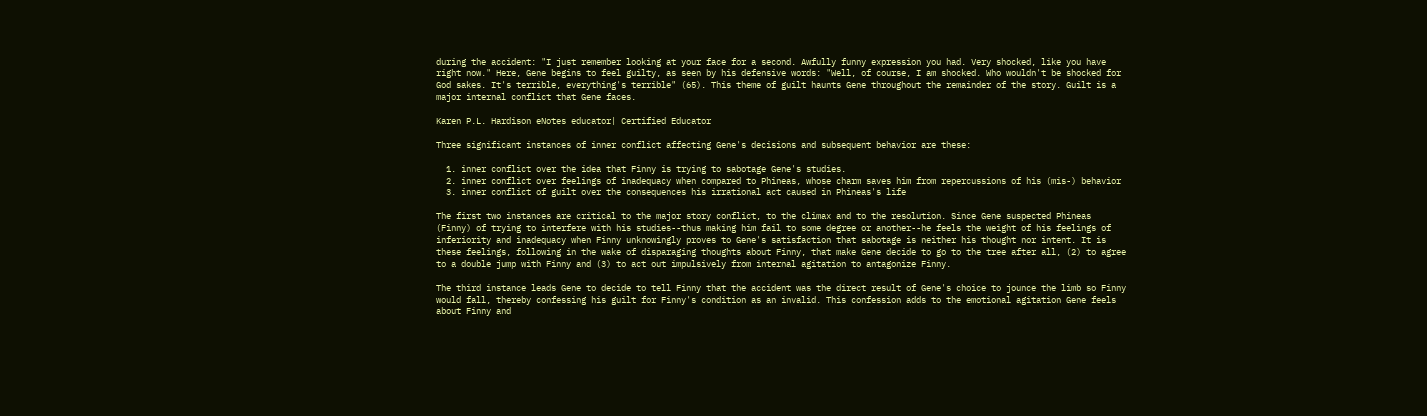during the accident: "I just remember looking at your face for a second. Awfully funny expression you had. Very shocked, like you have right now." Here, Gene begins to feel guilty, as seen by his defensive words: "Well, of course, I am shocked. Who wouldn't be shocked for God sakes. It's terrible, everything's terrible" (65). This theme of guilt haunts Gene throughout the remainder of the story. Guilt is a major internal conflict that Gene faces.

Karen P.L. Hardison eNotes educator| Certified Educator

Three significant instances of inner conflict affecting Gene's decisions and subsequent behavior are these:

  1. inner conflict over the idea that Finny is trying to sabotage Gene's studies.
  2. inner conflict over feelings of inadequacy when compared to Phineas, whose charm saves him from repercussions of his (mis-) behavior
  3. inner conflict of guilt over the consequences his irrational act caused in Phineas's life

The first two instances are critical to the major story conflict, to the climax and to the resolution. Since Gene suspected Phineas (Finny) of trying to interfere with his studies--thus making him fail to some degree or another--he feels the weight of his feelings of inferiority and inadequacy when Finny unknowingly proves to Gene's satisfaction that sabotage is neither his thought nor intent. It is these feelings, following in the wake of disparaging thoughts about Finny, that make Gene decide to go to the tree after all, (2) to agree to a double jump with Finny and (3) to act out impulsively from internal agitation to antagonize Finny.

The third instance leads Gene to decide to tell Finny that the accident was the direct result of Gene's choice to jounce the limb so Finny would fall, thereby confessing his guilt for Finny's condition as an invalid. This confession adds to the emotional agitation Gene feels about Finny and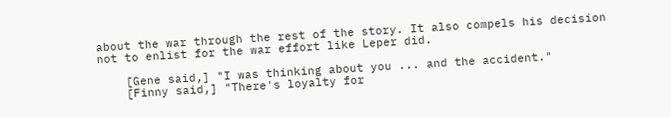about the war through the rest of the story. It also compels his decision not to enlist for the war effort like Leper did.

    [Gene said,] "I was thinking about you ... and the accident."
    [Finny said,] "There's loyalty for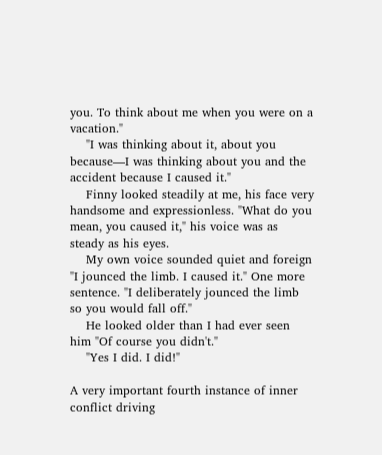you. To think about me when you were on a vacation."
    "I was thinking about it, about you because—I was thinking about you and the accident because I caused it."
    Finny looked steadily at me, his face very handsome and expressionless. "What do you mean, you caused it," his voice was as steady as his eyes.
    My own voice sounded quiet and foreign "I jounced the limb. I caused it." One more sentence. "I deliberately jounced the limb so you would fall off."
    He looked older than I had ever seen him "Of course you didn't."
    "Yes I did. I did!"

A very important fourth instance of inner conflict driving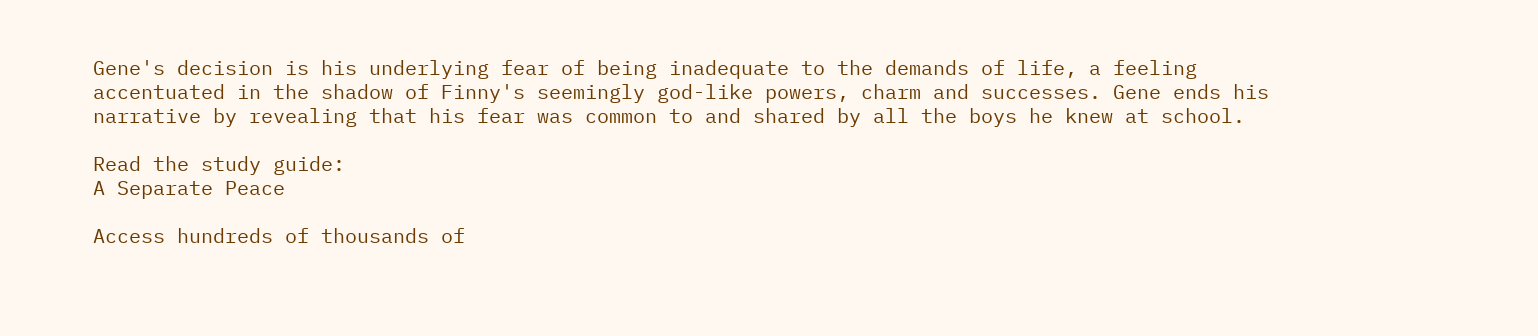Gene's decision is his underlying fear of being inadequate to the demands of life, a feeling accentuated in the shadow of Finny's seemingly god-like powers, charm and successes. Gene ends his narrative by revealing that his fear was common to and shared by all the boys he knew at school.

Read the study guide:
A Separate Peace

Access hundreds of thousands of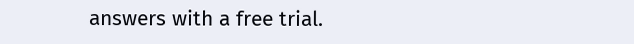answers with a free trial.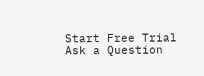Start Free Trial
Ask a Question